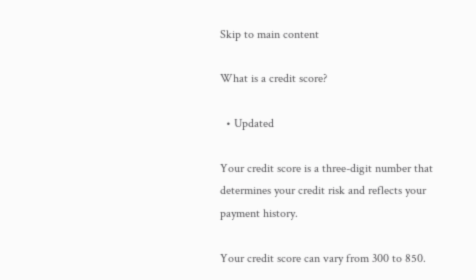Skip to main content

What is a credit score?

  • Updated

Your credit score is a three-digit number that determines your credit risk and reflects your payment history.

Your credit score can vary from 300 to 850.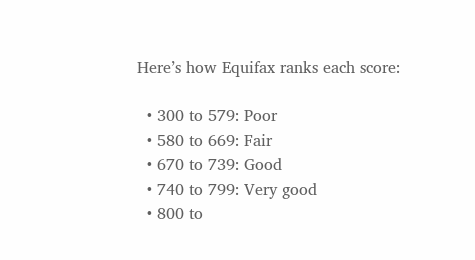Here’s how Equifax ranks each score:

  • 300 to 579: Poor
  • 580 to 669: Fair
  • 670 to 739: Good
  • 740 to 799: Very good
  • 800 to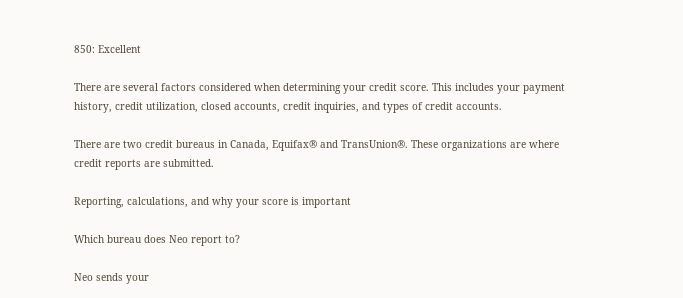850: Excellent

There are several factors considered when determining your credit score. This includes your payment history, credit utilization, closed accounts, credit inquiries, and types of credit accounts.

There are two credit bureaus in Canada, Equifax® and TransUnion®. These organizations are where credit reports are submitted.

Reporting, calculations, and why your score is important

Which bureau does Neo report to?

Neo sends your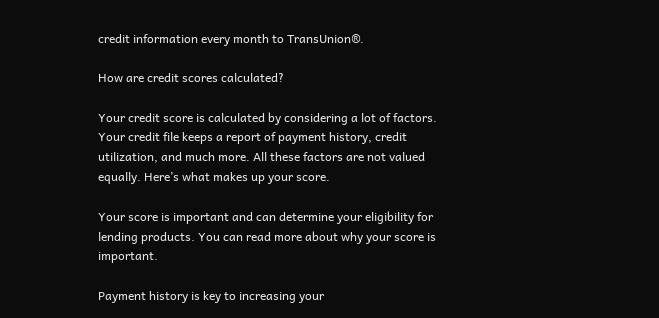credit information every month to TransUnion®.

How are credit scores calculated?

Your credit score is calculated by considering a lot of factors. Your credit file keeps a report of payment history, credit utilization, and much more. All these factors are not valued equally. Here’s what makes up your score.

Your score is important and can determine your eligibility for lending products. You can read more about why your score is important.

Payment history is key to increasing your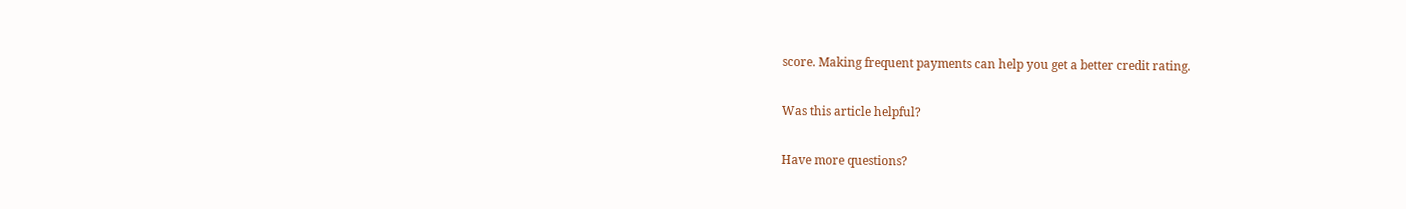score. Making frequent payments can help you get a better credit rating.

Was this article helpful?

Have more questions?